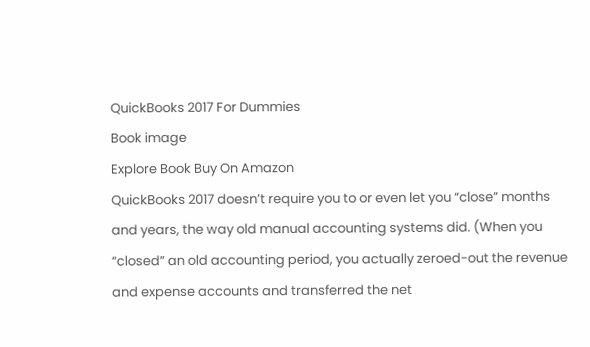QuickBooks 2017 For Dummies
Book image
Explore Book Buy On Amazon
QuickBooks 2017 doesn’t require you to or even let you “close” months and years, the way old manual accounting systems did. (When you “closed” an old accounting period, you actually zeroed-out the revenue and expense accounts and transferred the net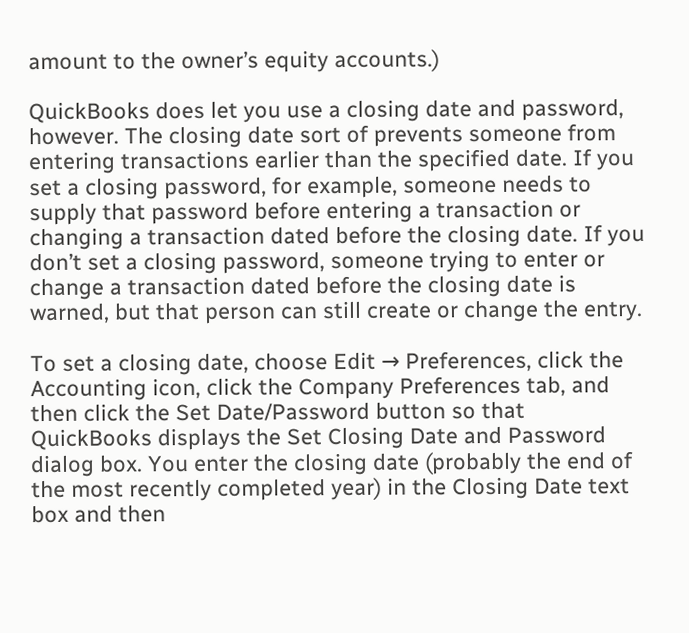amount to the owner’s equity accounts.)

QuickBooks does let you use a closing date and password, however. The closing date sort of prevents someone from entering transactions earlier than the specified date. If you set a closing password, for example, someone needs to supply that password before entering a transaction or changing a transaction dated before the closing date. If you don’t set a closing password, someone trying to enter or change a transaction dated before the closing date is warned, but that person can still create or change the entry.

To set a closing date, choose Edit → Preferences, click the Accounting icon, click the Company Preferences tab, and then click the Set Date/Password button so that QuickBooks displays the Set Closing Date and Password dialog box. You enter the closing date (probably the end of the most recently completed year) in the Closing Date text box and then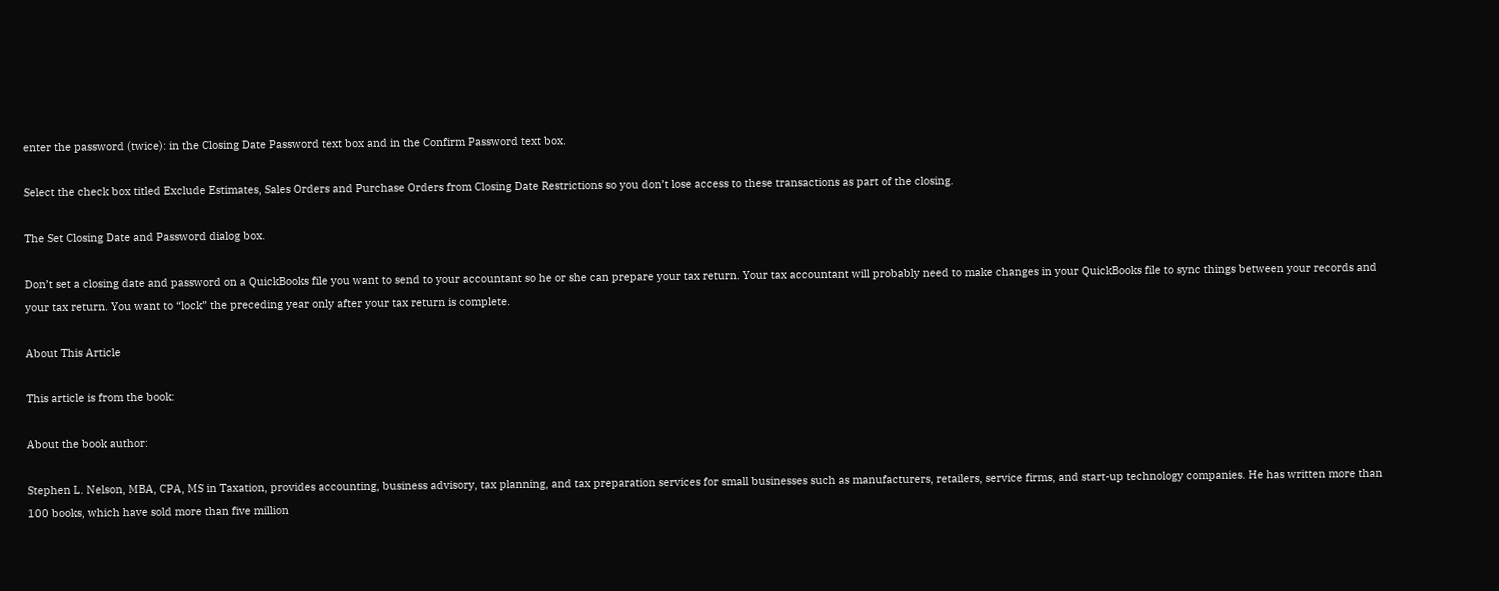enter the password (twice): in the Closing Date Password text box and in the Confirm Password text box.

Select the check box titled Exclude Estimates, Sales Orders and Purchase Orders from Closing Date Restrictions so you don’t lose access to these transactions as part of the closing.

The Set Closing Date and Password dialog box.

Don’t set a closing date and password on a QuickBooks file you want to send to your accountant so he or she can prepare your tax return. Your tax accountant will probably need to make changes in your QuickBooks file to sync things between your records and your tax return. You want to “lock” the preceding year only after your tax return is complete.

About This Article

This article is from the book:

About the book author:

Stephen L. Nelson, MBA, CPA, MS in Taxation, provides accounting, business advisory, tax planning, and tax preparation services for small businesses such as manufacturers, retailers, service firms, and start-up technology companies. He has written more than 100 books, which have sold more than five million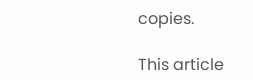copies.

This article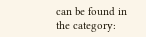can be found in the category: